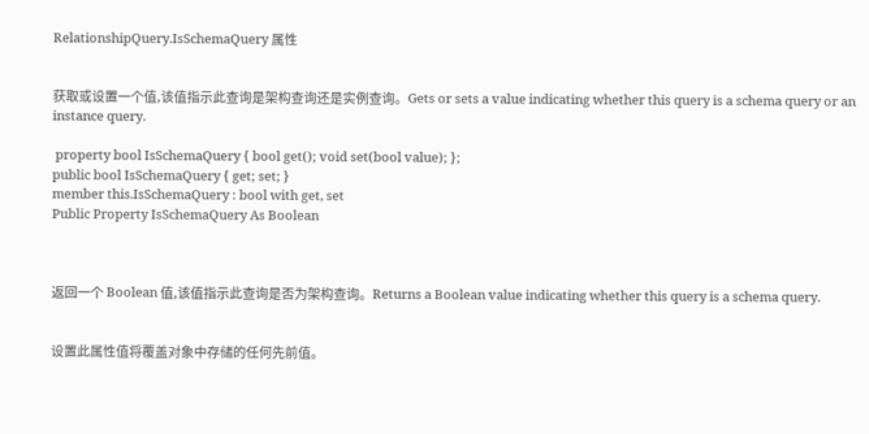RelationshipQuery.IsSchemaQuery 属性


获取或设置一个值,该值指示此查询是架构查询还是实例查询。Gets or sets a value indicating whether this query is a schema query or an instance query.

 property bool IsSchemaQuery { bool get(); void set(bool value); };
public bool IsSchemaQuery { get; set; }
member this.IsSchemaQuery : bool with get, set
Public Property IsSchemaQuery As Boolean



返回一个 Boolean 值,该值指示此查询是否为架构查询。Returns a Boolean value indicating whether this query is a schema query.


设置此属性值将覆盖对象中存储的任何先前值。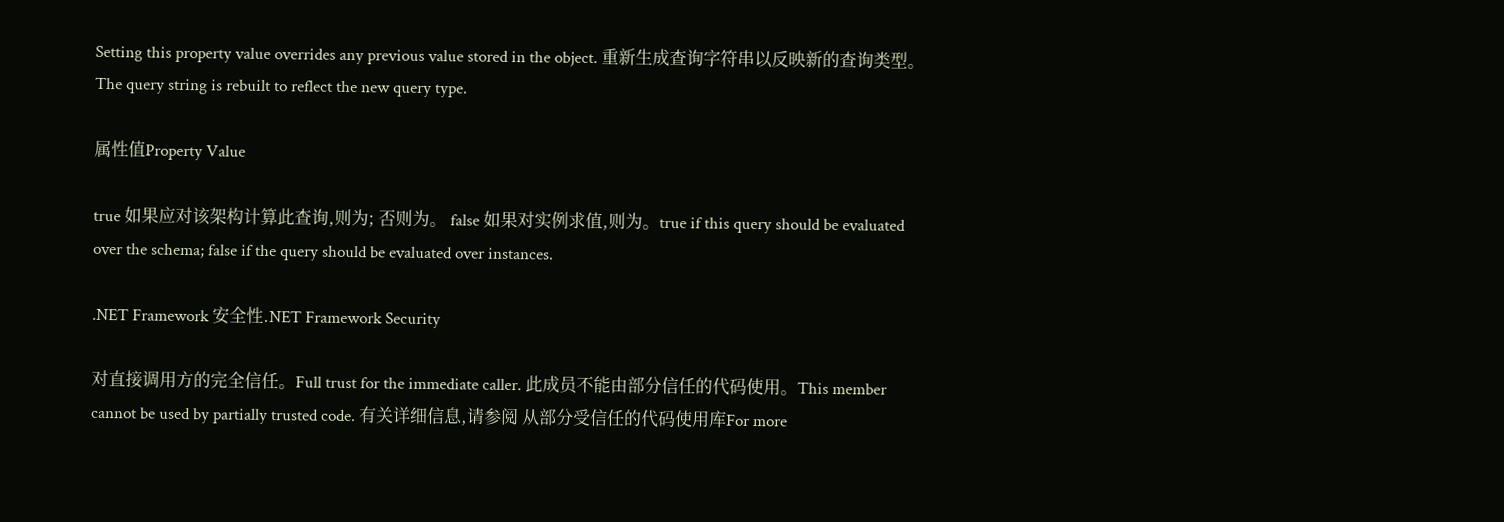Setting this property value overrides any previous value stored in the object. 重新生成查询字符串以反映新的查询类型。The query string is rebuilt to reflect the new query type.

属性值Property Value

true 如果应对该架构计算此查询,则为; 否则为。 false 如果对实例求值,则为。true if this query should be evaluated over the schema; false if the query should be evaluated over instances.

.NET Framework 安全性.NET Framework Security

对直接调用方的完全信任。Full trust for the immediate caller. 此成员不能由部分信任的代码使用。This member cannot be used by partially trusted code. 有关详细信息,请参阅 从部分受信任的代码使用库For more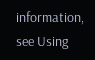information, see Using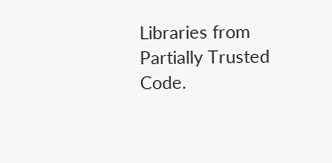Libraries from Partially Trusted Code.